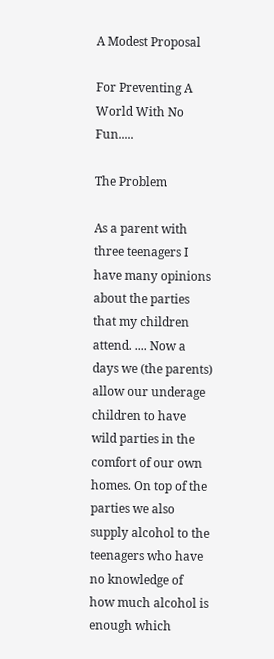A Modest Proposal

For Preventing A World With No Fun.....

The Problem

As a parent with three teenagers I have many opinions about the parties that my children attend. .... Now a days we (the parents) allow our underage children to have wild parties in the comfort of our own homes. On top of the parties we also supply alcohol to the teenagers who have no knowledge of how much alcohol is enough which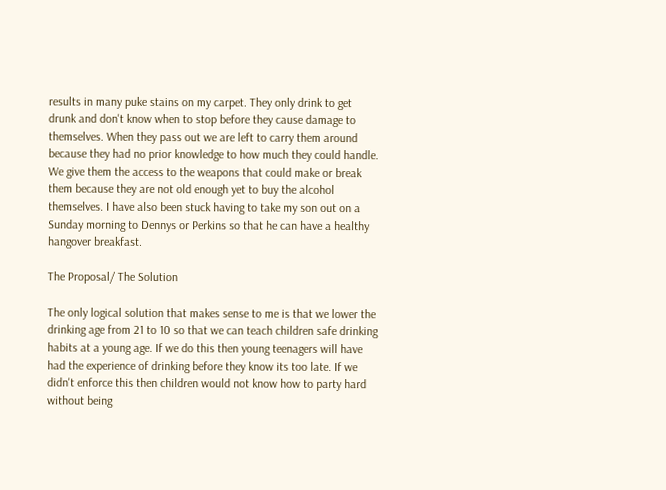results in many puke stains on my carpet. They only drink to get drunk and don't know when to stop before they cause damage to themselves. When they pass out we are left to carry them around because they had no prior knowledge to how much they could handle. We give them the access to the weapons that could make or break them because they are not old enough yet to buy the alcohol themselves. I have also been stuck having to take my son out on a Sunday morning to Dennys or Perkins so that he can have a healthy hangover breakfast.

The Proposal/ The Solution

The only logical solution that makes sense to me is that we lower the drinking age from 21 to 10 so that we can teach children safe drinking habits at a young age. If we do this then young teenagers will have had the experience of drinking before they know its too late. If we didn't enforce this then children would not know how to party hard without being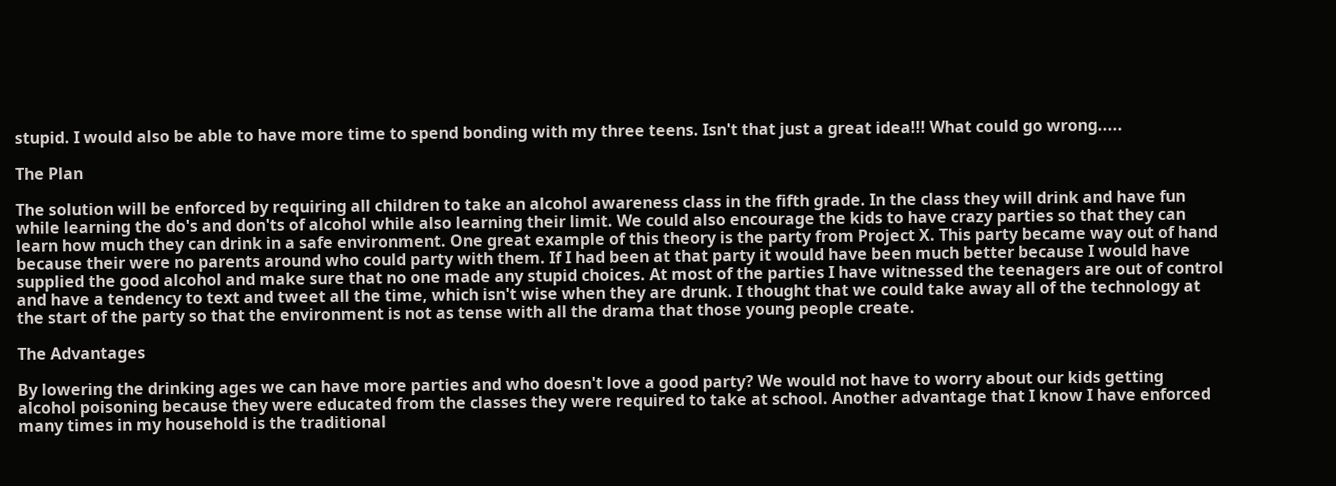stupid. I would also be able to have more time to spend bonding with my three teens. Isn't that just a great idea!!! What could go wrong.....

The Plan

The solution will be enforced by requiring all children to take an alcohol awareness class in the fifth grade. In the class they will drink and have fun while learning the do's and don'ts of alcohol while also learning their limit. We could also encourage the kids to have crazy parties so that they can learn how much they can drink in a safe environment. One great example of this theory is the party from Project X. This party became way out of hand because their were no parents around who could party with them. If I had been at that party it would have been much better because I would have supplied the good alcohol and make sure that no one made any stupid choices. At most of the parties I have witnessed the teenagers are out of control and have a tendency to text and tweet all the time, which isn't wise when they are drunk. I thought that we could take away all of the technology at the start of the party so that the environment is not as tense with all the drama that those young people create.

The Advantages

By lowering the drinking ages we can have more parties and who doesn't love a good party? We would not have to worry about our kids getting alcohol poisoning because they were educated from the classes they were required to take at school. Another advantage that I know I have enforced many times in my household is the traditional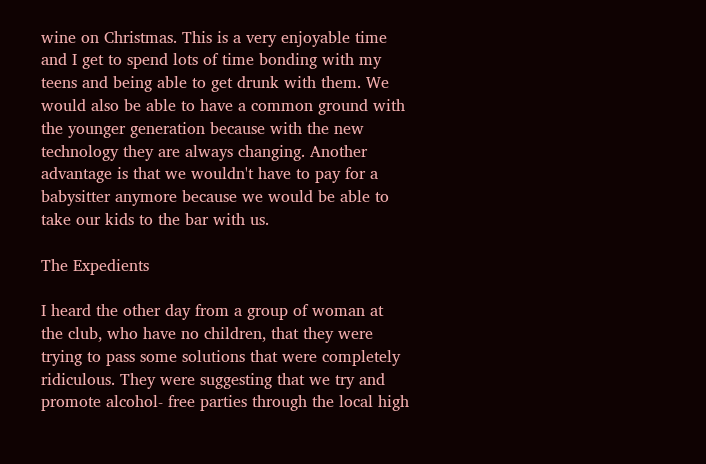wine on Christmas. This is a very enjoyable time and I get to spend lots of time bonding with my teens and being able to get drunk with them. We would also be able to have a common ground with the younger generation because with the new technology they are always changing. Another advantage is that we wouldn't have to pay for a babysitter anymore because we would be able to take our kids to the bar with us.

The Expedients

I heard the other day from a group of woman at the club, who have no children, that they were trying to pass some solutions that were completely ridiculous. They were suggesting that we try and promote alcohol- free parties through the local high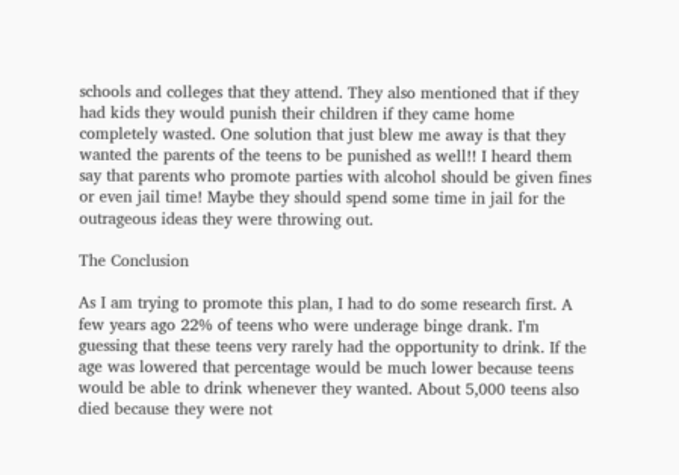schools and colleges that they attend. They also mentioned that if they had kids they would punish their children if they came home completely wasted. One solution that just blew me away is that they wanted the parents of the teens to be punished as well!! I heard them say that parents who promote parties with alcohol should be given fines or even jail time! Maybe they should spend some time in jail for the outrageous ideas they were throwing out.

The Conclusion

As I am trying to promote this plan, I had to do some research first. A few years ago 22% of teens who were underage binge drank. I'm guessing that these teens very rarely had the opportunity to drink. If the age was lowered that percentage would be much lower because teens would be able to drink whenever they wanted. About 5,000 teens also died because they were not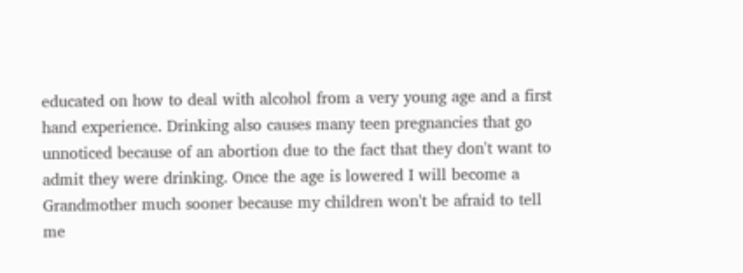educated on how to deal with alcohol from a very young age and a first hand experience. Drinking also causes many teen pregnancies that go unnoticed because of an abortion due to the fact that they don't want to admit they were drinking. Once the age is lowered I will become a Grandmother much sooner because my children won't be afraid to tell me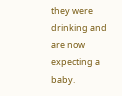they were drinking and are now expecting a baby.